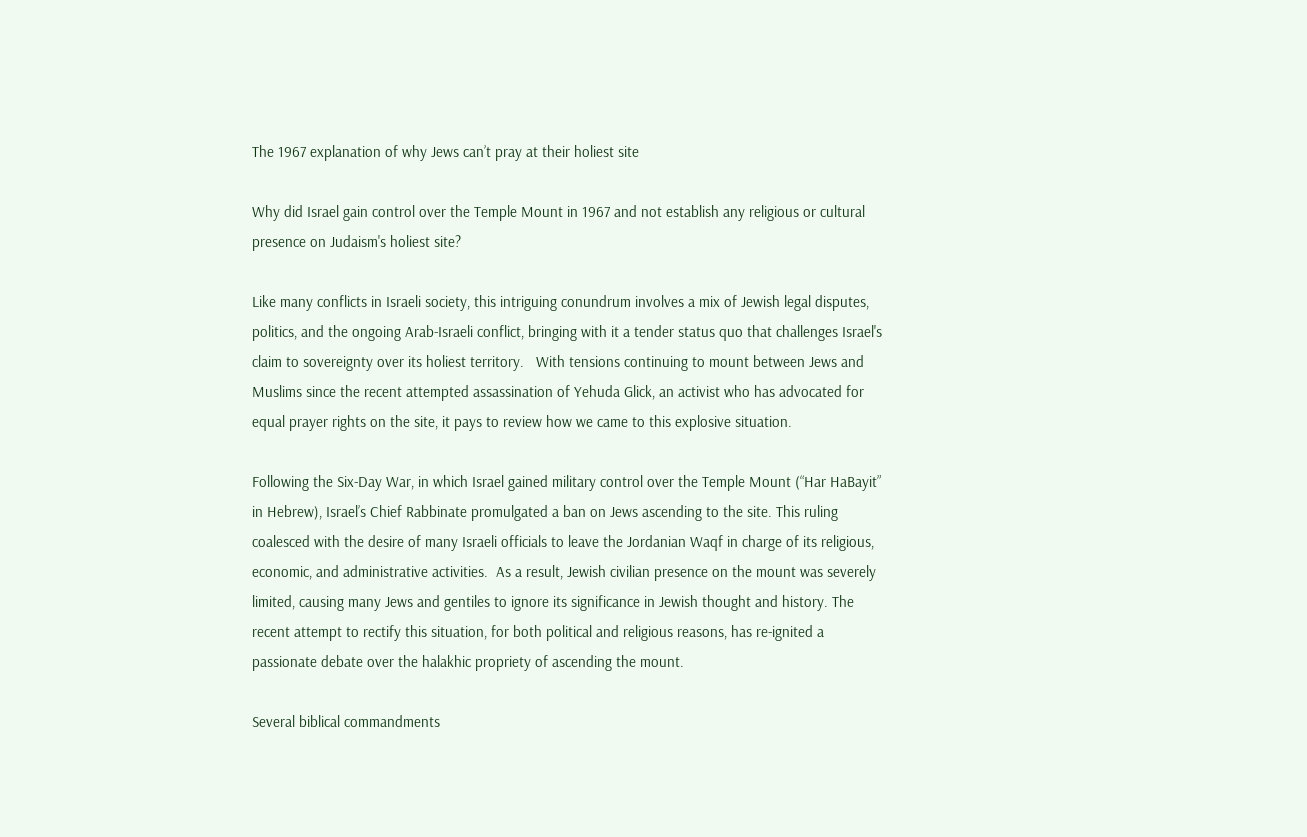The 1967 explanation of why Jews can’t pray at their holiest site

Why did Israel gain control over the Temple Mount in 1967 and not establish any religious or cultural presence on Judaism's holiest site?

Like many conflicts in Israeli society, this intriguing conundrum involves a mix of Jewish legal disputes, politics, and the ongoing Arab-Israeli conflict, bringing with it a tender status quo that challenges Israel's claim to sovereignty over its holiest territory.   With tensions continuing to mount between Jews and Muslims since the recent attempted assassination of Yehuda Glick, an activist who has advocated for equal prayer rights on the site, it pays to review how we came to this explosive situation.

Following the Six-Day War, in which Israel gained military control over the Temple Mount (“Har HaBayit” in Hebrew), Israel’s Chief Rabbinate promulgated a ban on Jews ascending to the site. This ruling coalesced with the desire of many Israeli officials to leave the Jordanian Waqf in charge of its religious, economic, and administrative activities.  As a result, Jewish civilian presence on the mount was severely limited, causing many Jews and gentiles to ignore its significance in Jewish thought and history. The recent attempt to rectify this situation, for both political and religious reasons, has re-ignited a passionate debate over the halakhic propriety of ascending the mount.

Several biblical commandments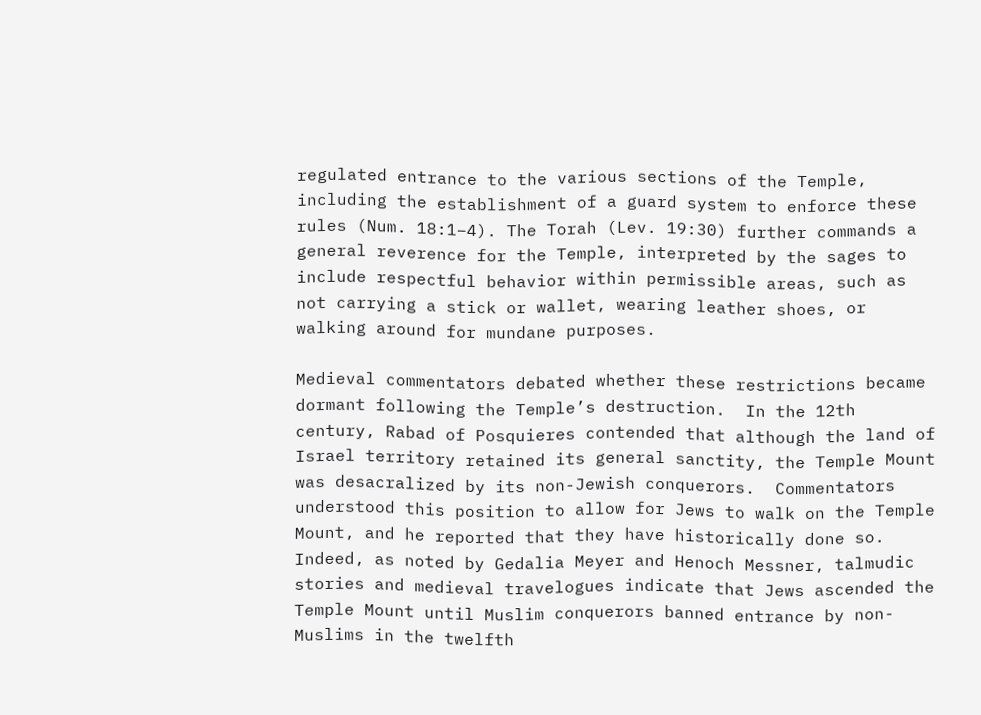regulated entrance to the various sections of the Temple, including the establishment of a guard system to enforce these rules (Num. 18:1–4). The Torah (Lev. 19:30) further commands a general reverence for the Temple, interpreted by the sages to include respectful behavior within permissible areas, such as not carrying a stick or wallet, wearing leather shoes, or walking around for mundane purposes.

Medieval commentators debated whether these restrictions became dormant following the Temple’s destruction.  In the 12th century, Rabad of Posquieres contended that although the land of Israel territory retained its general sanctity, the Temple Mount was desacralized by its non-Jewish conquerors.  Commentators understood this position to allow for Jews to walk on the Temple Mount, and he reported that they have historically done so. Indeed, as noted by Gedalia Meyer and Henoch Messner, talmudic stories and medieval travelogues indicate that Jews ascended the Temple Mount until Muslim conquerors banned entrance by non-Muslims in the twelfth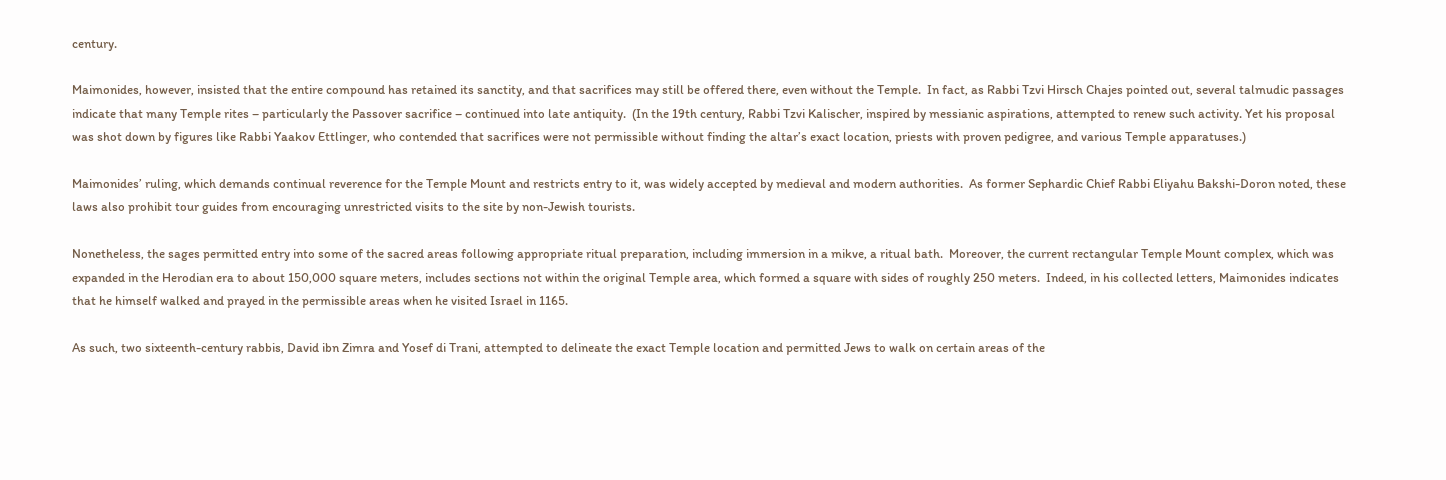century.

Maimonides, however, insisted that the entire compound has retained its sanctity, and that sacrifices may still be offered there, even without the Temple.  In fact, as Rabbi Tzvi Hirsch Chajes pointed out, several talmudic passages indicate that many Temple rites – particularly the Passover sacrifice – continued into late antiquity.  (In the 19th century, Rabbi Tzvi Kalischer, inspired by messianic aspirations, attempted to renew such activity. Yet his proposal was shot down by figures like Rabbi Yaakov Ettlinger, who contended that sacrifices were not permissible without finding the altar’s exact location, priests with proven pedigree, and various Temple apparatuses.)

Maimonides’ ruling, which demands continual reverence for the Temple Mount and restricts entry to it, was widely accepted by medieval and modern authorities.  As former Sephardic Chief Rabbi Eliyahu Bakshi-Doron noted, these laws also prohibit tour guides from encouraging unrestricted visits to the site by non-Jewish tourists.

Nonetheless, the sages permitted entry into some of the sacred areas following appropriate ritual preparation, including immersion in a mikve, a ritual bath.  Moreover, the current rectangular Temple Mount complex, which was expanded in the Herodian era to about 150,000 square meters, includes sections not within the original Temple area, which formed a square with sides of roughly 250 meters.  Indeed, in his collected letters, Maimonides indicates that he himself walked and prayed in the permissible areas when he visited Israel in 1165.

As such, two sixteenth-century rabbis, David ibn Zimra and Yosef di Trani, attempted to delineate the exact Temple location and permitted Jews to walk on certain areas of the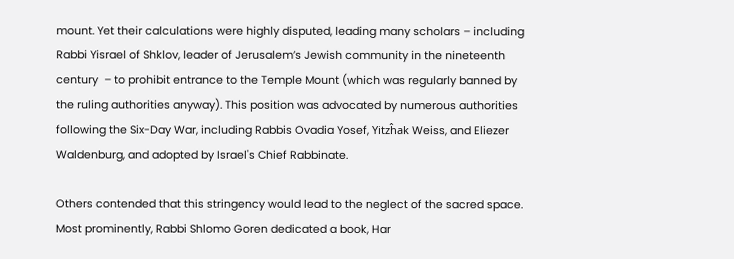mount. Yet their calculations were highly disputed, leading many scholars – including Rabbi Yisrael of Shklov, leader of Jerusalem’s Jewish community in the nineteenth century  – to prohibit entrance to the Temple Mount (which was regularly banned by the ruling authorities anyway). This position was advocated by numerous authorities following the Six-Day War, including Rabbis Ovadia Yosef, Yitzĥak Weiss, and Eliezer Waldenburg, and adopted by Israel's Chief Rabbinate.

Others contended that this stringency would lead to the neglect of the sacred space. Most prominently, Rabbi Shlomo Goren dedicated a book, Har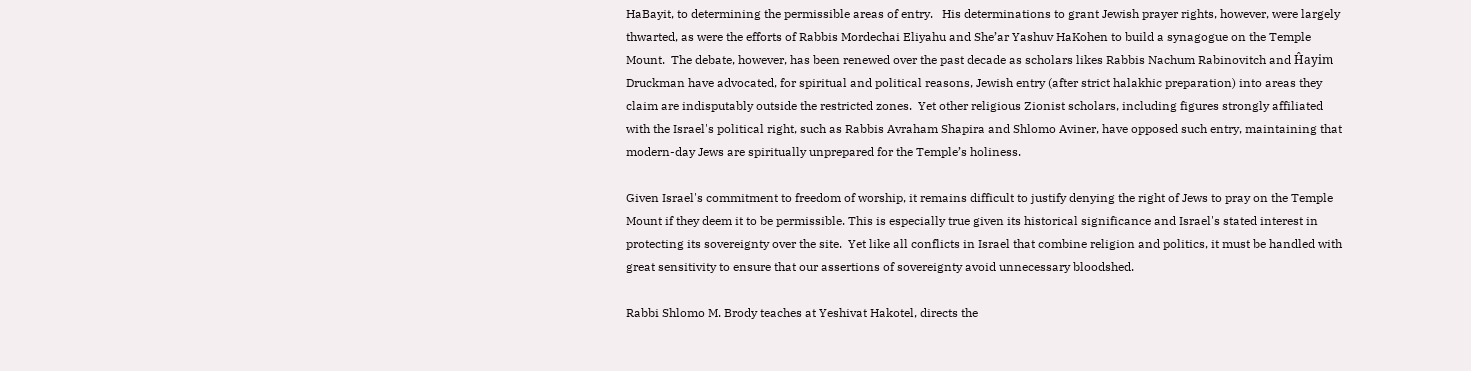HaBayit, to determining the permissible areas of entry.   His determinations to grant Jewish prayer rights, however, were largely thwarted, as were the efforts of Rabbis Mordechai Eliyahu and She’ar Yashuv HaKohen to build a synagogue on the Temple Mount.  The debate, however, has been renewed over the past decade as scholars likes Rabbis Nachum Rabinovitch and Ĥayim Druckman have advocated, for spiritual and political reasons, Jewish entry (after strict halakhic preparation) into areas they claim are indisputably outside the restricted zones.  Yet other religious Zionist scholars, including figures strongly affiliated with the Israel's political right, such as Rabbis Avraham Shapira and Shlomo Aviner, have opposed such entry, maintaining that modern-day Jews are spiritually unprepared for the Temple’s holiness.

Given Israel's commitment to freedom of worship, it remains difficult to justify denying the right of Jews to pray on the Temple Mount if they deem it to be permissible. This is especially true given its historical significance and Israel's stated interest in protecting its sovereignty over the site.  Yet like all conflicts in Israel that combine religion and politics, it must be handled with great sensitivity to ensure that our assertions of sovereignty avoid unnecessary bloodshed.

Rabbi Shlomo M. Brody teaches at Yeshivat Hakotel, directs the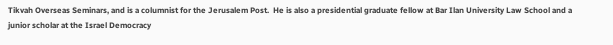Tikvah Overseas Seminars, and is a columnist for the Jerusalem Post.  He is also a presidential graduate fellow at Bar Ilan University Law School and a junior scholar at the Israel Democracy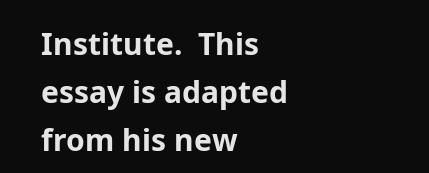Institute.  This essay is adapted from his new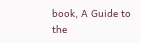book, A Guide to the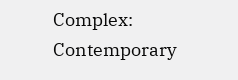Complex: Contemporary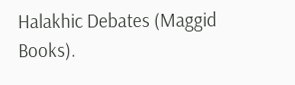Halakhic Debates (Maggid Books).